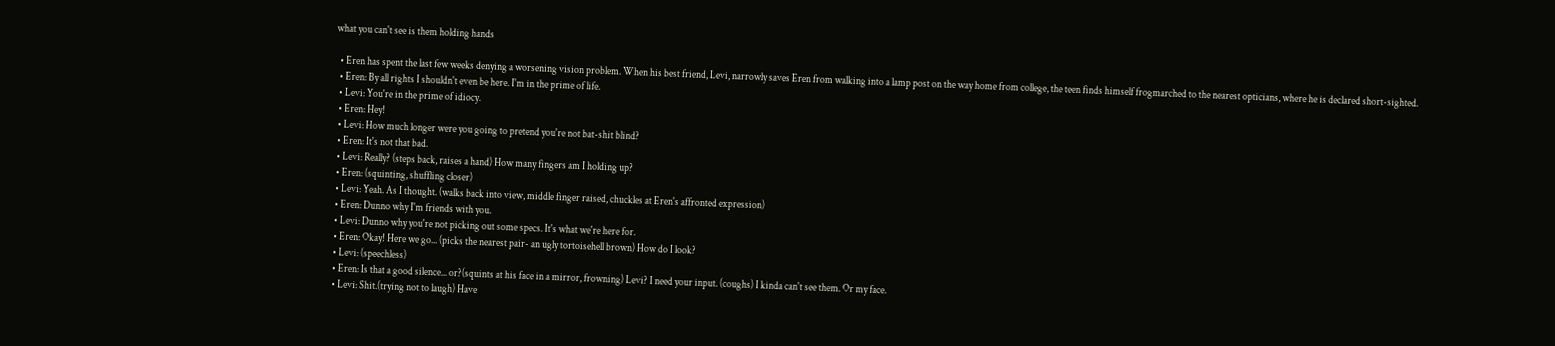what you can't see is them holding hands

  • Eren has spent the last few weeks denying a worsening vision problem. When his best friend, Levi, narrowly saves Eren from walking into a lamp post on the way home from college, the teen finds himself frogmarched to the nearest opticians, where he is declared short-sighted.
  • Eren: By all rights I shouldn't even be here. I'm in the prime of life.
  • Levi: You're in the prime of idiocy.
  • Eren: Hey!
  • Levi: How much longer were you going to pretend you're not bat-shit blind?
  • Eren: It's not that bad.
  • Levi: Really? (steps back, raises a hand) How many fingers am I holding up?
  • Eren: (squinting, shuffling closer)
  • Levi: Yeah. As I thought. (walks back into view, middle finger raised, chuckles at Eren's affronted expression)
  • Eren: Dunno why I'm friends with you.
  • Levi: Dunno why you're not picking out some specs. It's what we're here for.
  • Eren: Okay! Here we go... (picks the nearest pair- an ugly tortoisehell brown) How do I look?
  • Levi: (speechless)
  • Eren: Is that a good silence... or?(squints at his face in a mirror, frowning) Levi? I need your input. (coughs) I kinda can't see them. Or my face.
  • Levi: Shit.(trying not to laugh) Have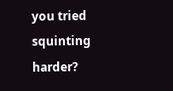you tried squinting harder?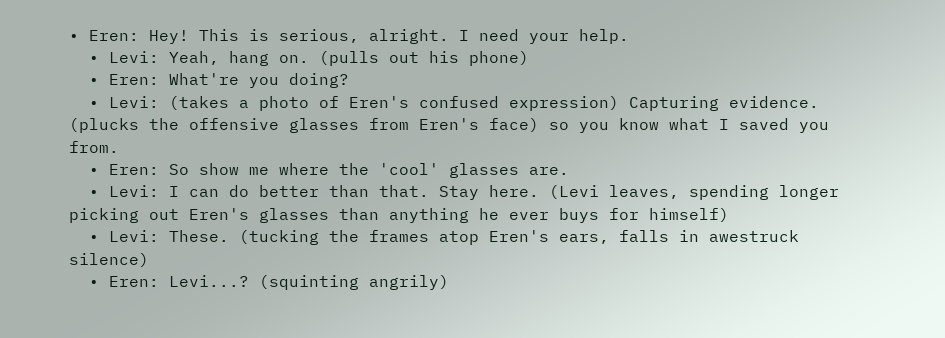• Eren: Hey! This is serious, alright. I need your help.
  • Levi: Yeah, hang on. (pulls out his phone)
  • Eren: What're you doing?
  • Levi: (takes a photo of Eren's confused expression) Capturing evidence. (plucks the offensive glasses from Eren's face) so you know what I saved you from.
  • Eren: So show me where the 'cool' glasses are.
  • Levi: I can do better than that. Stay here. (Levi leaves, spending longer picking out Eren's glasses than anything he ever buys for himself)
  • Levi: These. (tucking the frames atop Eren's ears, falls in awestruck silence)
  • Eren: Levi...? (squinting angrily)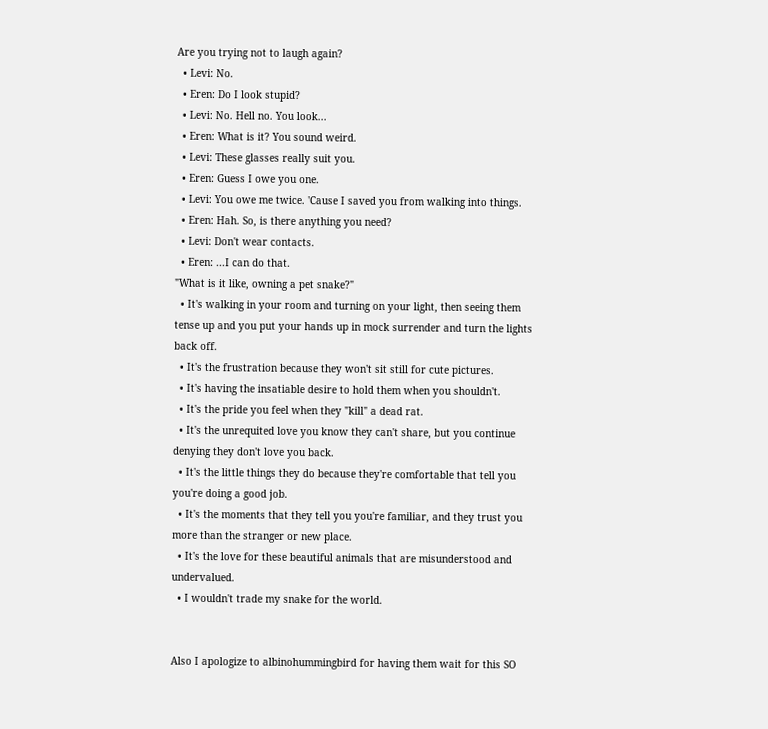Are you trying not to laugh again?
  • Levi: No.
  • Eren: Do I look stupid?
  • Levi: No. Hell no. You look...
  • Eren: What is it? You sound weird.
  • Levi: These glasses really suit you.
  • Eren: Guess I owe you one.
  • Levi: You owe me twice. 'Cause I saved you from walking into things.
  • Eren: Hah. So, is there anything you need?
  • Levi: Don't wear contacts.
  • Eren: ...I can do that.
"What is it like, owning a pet snake?"
  • It's walking in your room and turning on your light, then seeing them tense up and you put your hands up in mock surrender and turn the lights back off.
  • It's the frustration because they won't sit still for cute pictures.
  • It's having the insatiable desire to hold them when you shouldn't.
  • It's the pride you feel when they "kill" a dead rat.
  • It's the unrequited love you know they can't share, but you continue denying they don't love you back.
  • It's the little things they do because they're comfortable that tell you you're doing a good job.
  • It's the moments that they tell you you're familiar, and they trust you more than the stranger or new place.
  • It's the love for these beautiful animals that are misunderstood and undervalued.
  • I wouldn't trade my snake for the world.


Also I apologize to albinohummingbird for having them wait for this SO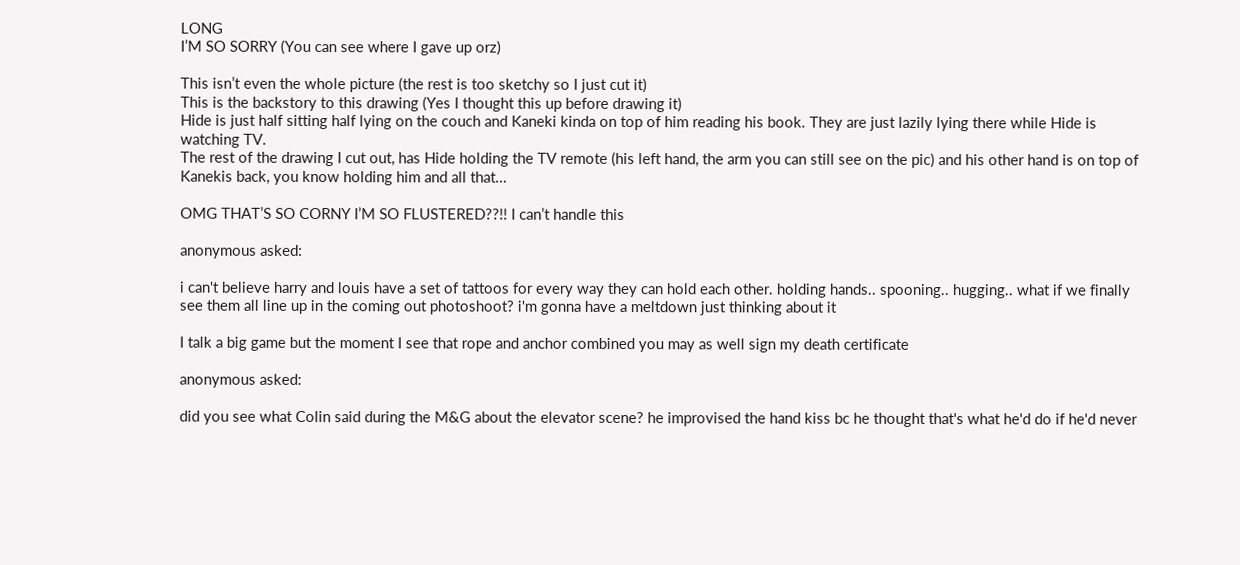LONG
I’M SO SORRY (You can see where I gave up orz)

This isn’t even the whole picture (the rest is too sketchy so I just cut it)
This is the backstory to this drawing (Yes I thought this up before drawing it)
Hide is just half sitting half lying on the couch and Kaneki kinda on top of him reading his book. They are just lazily lying there while Hide is watching TV.
The rest of the drawing I cut out, has Hide holding the TV remote (his left hand, the arm you can still see on the pic) and his other hand is on top of Kanekis back, you know holding him and all that…

OMG THAT’S SO CORNY I’M SO FLUSTERED??!! I can’t handle this

anonymous asked:

i can't believe harry and louis have a set of tattoos for every way they can hold each other. holding hands.. spooning.. hugging.. what if we finally see them all line up in the coming out photoshoot? i'm gonna have a meltdown just thinking about it

I talk a big game but the moment I see that rope and anchor combined you may as well sign my death certificate

anonymous asked:

did you see what Colin said during the M&G about the elevator scene? he improvised the hand kiss bc he thought that's what he'd do if he'd never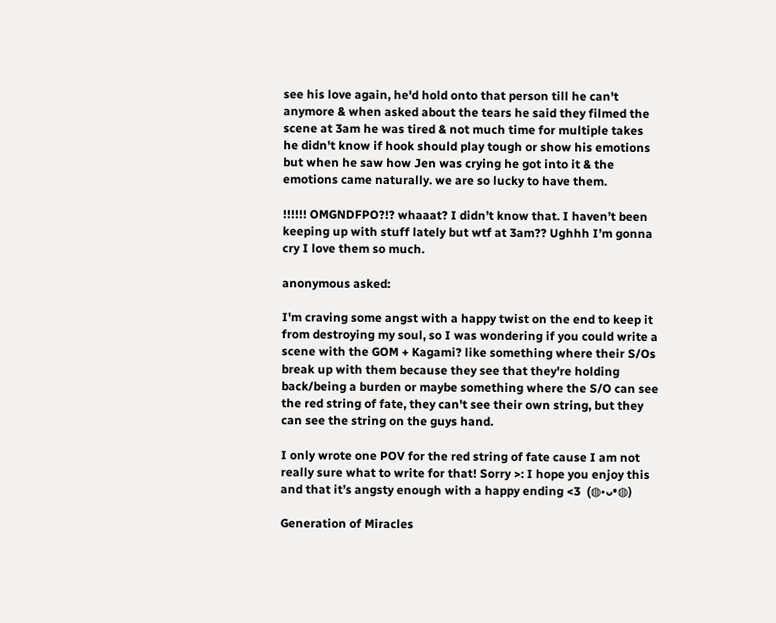see his love again, he'd hold onto that person till he can't anymore & when asked about the tears he said they filmed the scene at 3am he was tired & not much time for multiple takes he didn't know if hook should play tough or show his emotions but when he saw how Jen was crying he got into it & the emotions came naturally. we are so lucky to have them.

!!!!!! OMGNDFPO?!? whaaat? I didn’t know that. I haven’t been keeping up with stuff lately but wtf at 3am?? Ughhh I’m gonna cry I love them so much.

anonymous asked:

I'm craving some angst with a happy twist on the end to keep it from destroying my soul, so I was wondering if you could write a scene with the GOM + Kagami? like something where their S/Os break up with them because they see that they're holding back/being a burden or maybe something where the S/O can see the red string of fate, they can't see their own string, but they can see the string on the guys hand.

I only wrote one POV for the red string of fate cause I am not really sure what to write for that! Sorry >: I hope you enjoy this and that it’s angsty enough with a happy ending <3  (◍•ᴗ•◍)

Generation of Miracles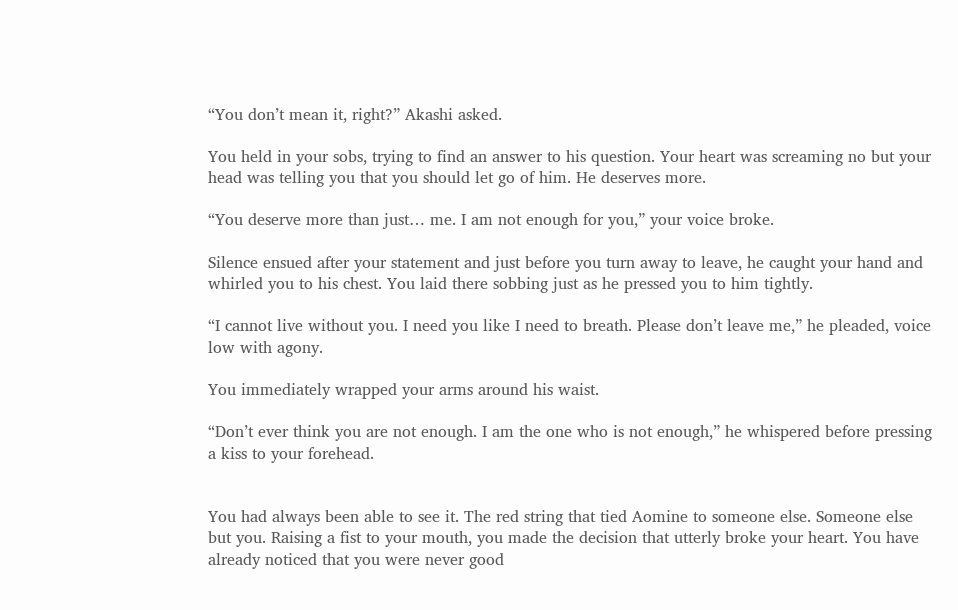“You don’t mean it, right?” Akashi asked.

You held in your sobs, trying to find an answer to his question. Your heart was screaming no but your head was telling you that you should let go of him. He deserves more.

“You deserve more than just… me. I am not enough for you,” your voice broke.

Silence ensued after your statement and just before you turn away to leave, he caught your hand and whirled you to his chest. You laid there sobbing just as he pressed you to him tightly.

“I cannot live without you. I need you like I need to breath. Please don’t leave me,” he pleaded, voice low with agony.

You immediately wrapped your arms around his waist.

“Don’t ever think you are not enough. I am the one who is not enough,” he whispered before pressing a kiss to your forehead.


You had always been able to see it. The red string that tied Aomine to someone else. Someone else but you. Raising a fist to your mouth, you made the decision that utterly broke your heart. You have already noticed that you were never good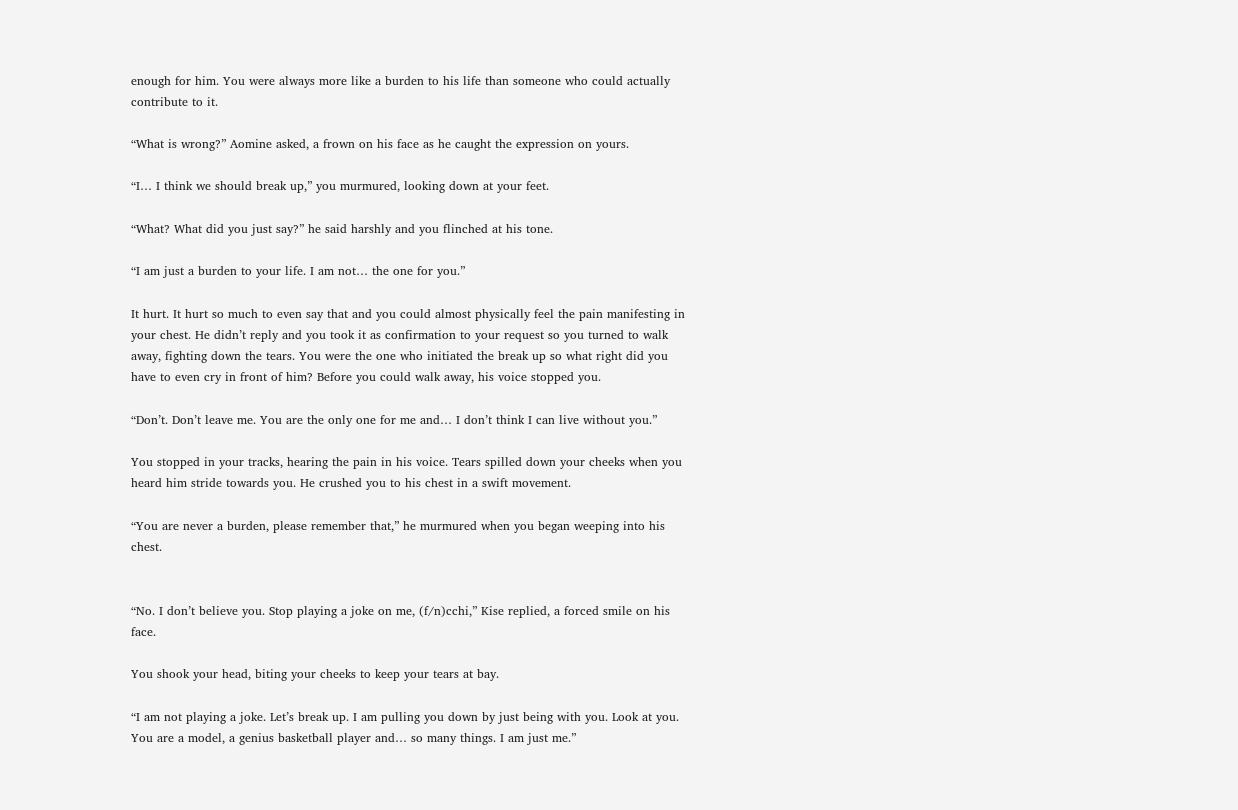enough for him. You were always more like a burden to his life than someone who could actually contribute to it.

“What is wrong?” Aomine asked, a frown on his face as he caught the expression on yours.

“I… I think we should break up,” you murmured, looking down at your feet.

“What? What did you just say?” he said harshly and you flinched at his tone.

“I am just a burden to your life. I am not… the one for you.”

It hurt. It hurt so much to even say that and you could almost physically feel the pain manifesting in your chest. He didn’t reply and you took it as confirmation to your request so you turned to walk away, fighting down the tears. You were the one who initiated the break up so what right did you have to even cry in front of him? Before you could walk away, his voice stopped you.

“Don’t. Don’t leave me. You are the only one for me and… I don’t think I can live without you.”

You stopped in your tracks, hearing the pain in his voice. Tears spilled down your cheeks when you heard him stride towards you. He crushed you to his chest in a swift movement.

“You are never a burden, please remember that,” he murmured when you began weeping into his chest.


“No. I don’t believe you. Stop playing a joke on me, (f/n)cchi,” Kise replied, a forced smile on his face.

You shook your head, biting your cheeks to keep your tears at bay.

“I am not playing a joke. Let’s break up. I am pulling you down by just being with you. Look at you. You are a model, a genius basketball player and… so many things. I am just me.”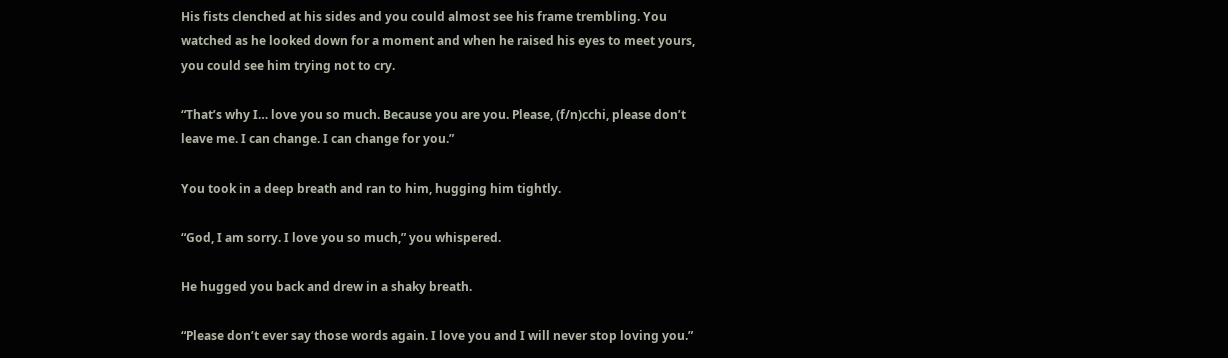His fists clenched at his sides and you could almost see his frame trembling. You watched as he looked down for a moment and when he raised his eyes to meet yours, you could see him trying not to cry.

“That’s why I… love you so much. Because you are you. Please, (f/n)cchi, please don’t leave me. I can change. I can change for you.”

You took in a deep breath and ran to him, hugging him tightly.

“God, I am sorry. I love you so much,” you whispered.

He hugged you back and drew in a shaky breath.

“Please don’t ever say those words again. I love you and I will never stop loving you.”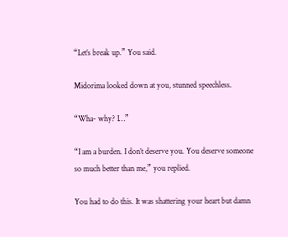“Let’s break up.” You said.

Midorima looked down at you, stunned speechless.

“Wha- why? I…”

“I am a burden. I don’t deserve you. You deserve someone so much better than me,” you replied.

You had to do this. It was shattering your heart but damn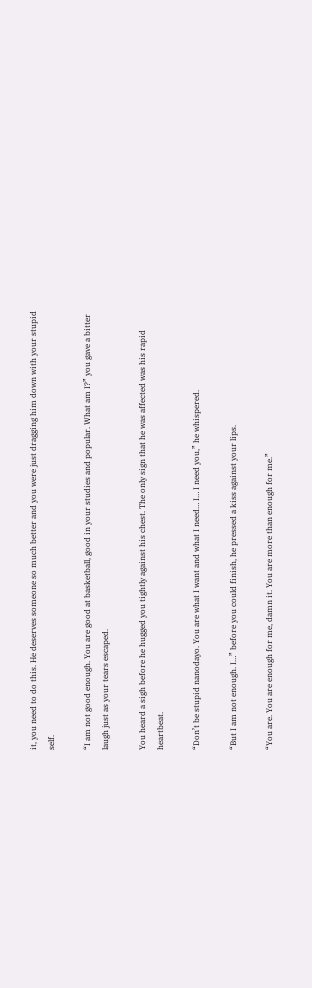it, you need to do this. He deserves someone so much better and you were just dragging him down with your stupid self.

“I am not good enough. You are good at basketball, good in your studies and popular. What am I?” you gave a bitter laugh just as your tears escaped.

You heard a sigh before he hugged you tightly against his chest. The only sign that he was affected was his rapid heartbeat.

“Don’t be stupid nanodayo. You are what I want and what I need… I… I need you,” he whispered.

“But I am not enough. I…” before you could finish, he pressed a kiss against your lips.

“You are. You are enough for me, damn it. You are more than enough for me.”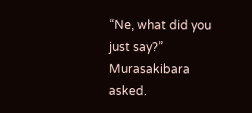“Ne, what did you just say?” Murasakibara asked.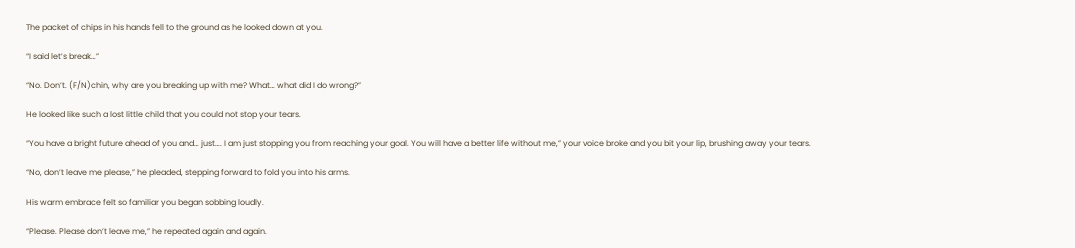The packet of chips in his hands fell to the ground as he looked down at you.

“I said let’s break…”

“No. Don’t. (F/N)chin, why are you breaking up with me? What… what did I do wrong?”

He looked like such a lost little child that you could not stop your tears.

“You have a bright future ahead of you and… just…. I am just stopping you from reaching your goal. You will have a better life without me,” your voice broke and you bit your lip, brushing away your tears.

“No, don’t leave me please,” he pleaded, stepping forward to fold you into his arms.

His warm embrace felt so familiar you began sobbing loudly.

“Please. Please don’t leave me,” he repeated again and again.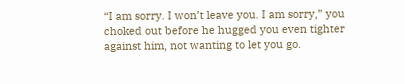“I am sorry. I won’t leave you. I am sorry,” you choked out before he hugged you even tighter against him, not wanting to let you go.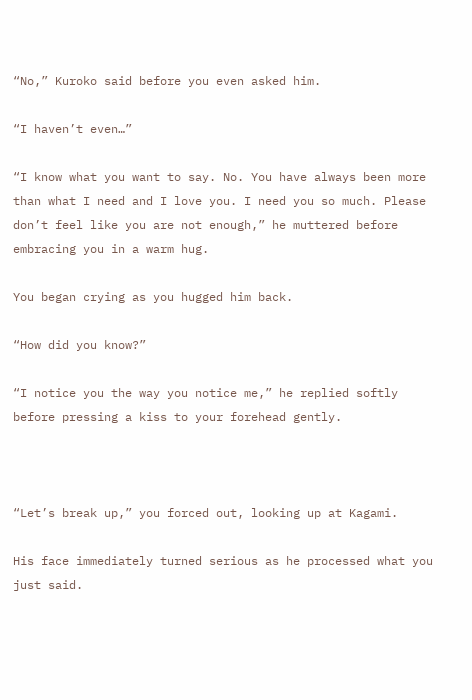“No,” Kuroko said before you even asked him.

“I haven’t even…”

“I know what you want to say. No. You have always been more than what I need and I love you. I need you so much. Please don’t feel like you are not enough,” he muttered before embracing you in a warm hug.

You began crying as you hugged him back.

“How did you know?”

“I notice you the way you notice me,” he replied softly before pressing a kiss to your forehead gently.



“Let’s break up,” you forced out, looking up at Kagami.

His face immediately turned serious as he processed what you just said.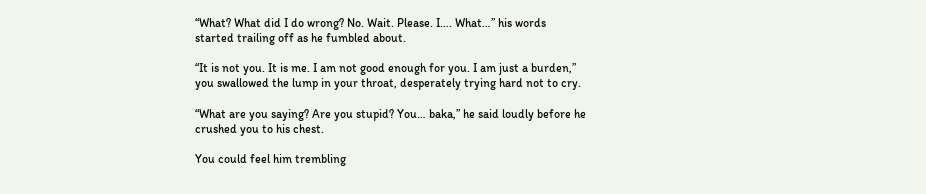“What? What did I do wrong? No. Wait. Please. I…. What…” his words started trailing off as he fumbled about.

“It is not you. It is me. I am not good enough for you. I am just a burden,” you swallowed the lump in your throat, desperately trying hard not to cry.

“What are you saying? Are you stupid? You… baka,” he said loudly before he crushed you to his chest.

You could feel him trembling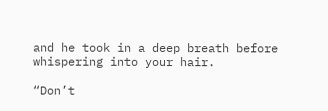and he took in a deep breath before whispering into your hair.

“Don’t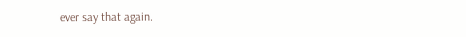ever say that again.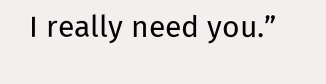I really need you.”